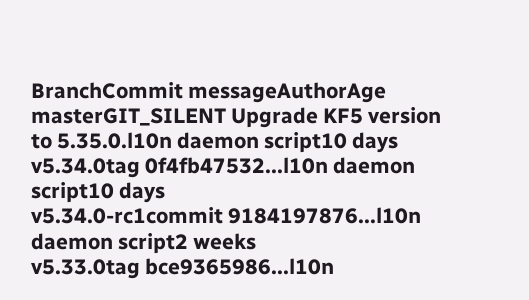BranchCommit messageAuthorAge
masterGIT_SILENT Upgrade KF5 version to 5.35.0.l10n daemon script10 days
v5.34.0tag 0f4fb47532...l10n daemon script10 days
v5.34.0-rc1commit 9184197876...l10n daemon script2 weeks
v5.33.0tag bce9365986...l10n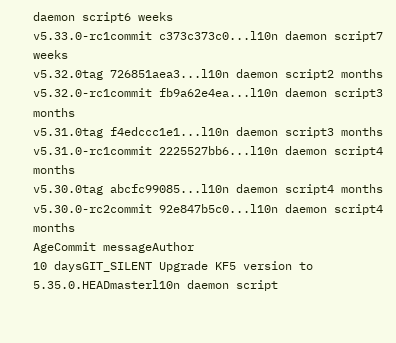daemon script6 weeks
v5.33.0-rc1commit c373c373c0...l10n daemon script7 weeks
v5.32.0tag 726851aea3...l10n daemon script2 months
v5.32.0-rc1commit fb9a62e4ea...l10n daemon script3 months
v5.31.0tag f4edccc1e1...l10n daemon script3 months
v5.31.0-rc1commit 2225527bb6...l10n daemon script4 months
v5.30.0tag abcfc99085...l10n daemon script4 months
v5.30.0-rc2commit 92e847b5c0...l10n daemon script4 months
AgeCommit messageAuthor
10 daysGIT_SILENT Upgrade KF5 version to 5.35.0.HEADmasterl10n daemon script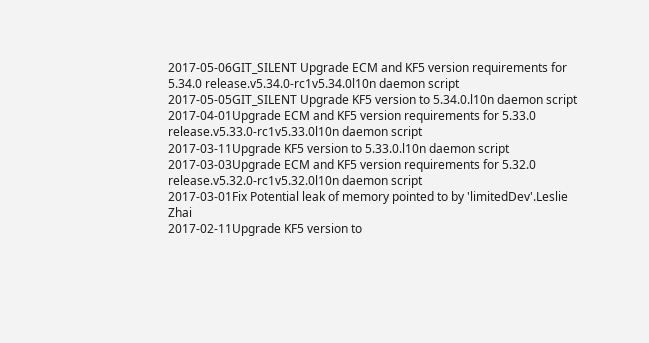2017-05-06GIT_SILENT Upgrade ECM and KF5 version requirements for 5.34.0 release.v5.34.0-rc1v5.34.0l10n daemon script
2017-05-05GIT_SILENT Upgrade KF5 version to 5.34.0.l10n daemon script
2017-04-01Upgrade ECM and KF5 version requirements for 5.33.0 release.v5.33.0-rc1v5.33.0l10n daemon script
2017-03-11Upgrade KF5 version to 5.33.0.l10n daemon script
2017-03-03Upgrade ECM and KF5 version requirements for 5.32.0 release.v5.32.0-rc1v5.32.0l10n daemon script
2017-03-01Fix Potential leak of memory pointed to by 'limitedDev'.Leslie Zhai
2017-02-11Upgrade KF5 version to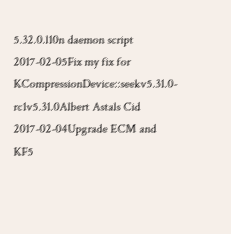5.32.0.l10n daemon script
2017-02-05Fix my fix for KCompressionDevice::seekv5.31.0-rc1v5.31.0Albert Astals Cid
2017-02-04Upgrade ECM and KF5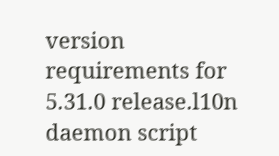version requirements for 5.31.0 release.l10n daemon script